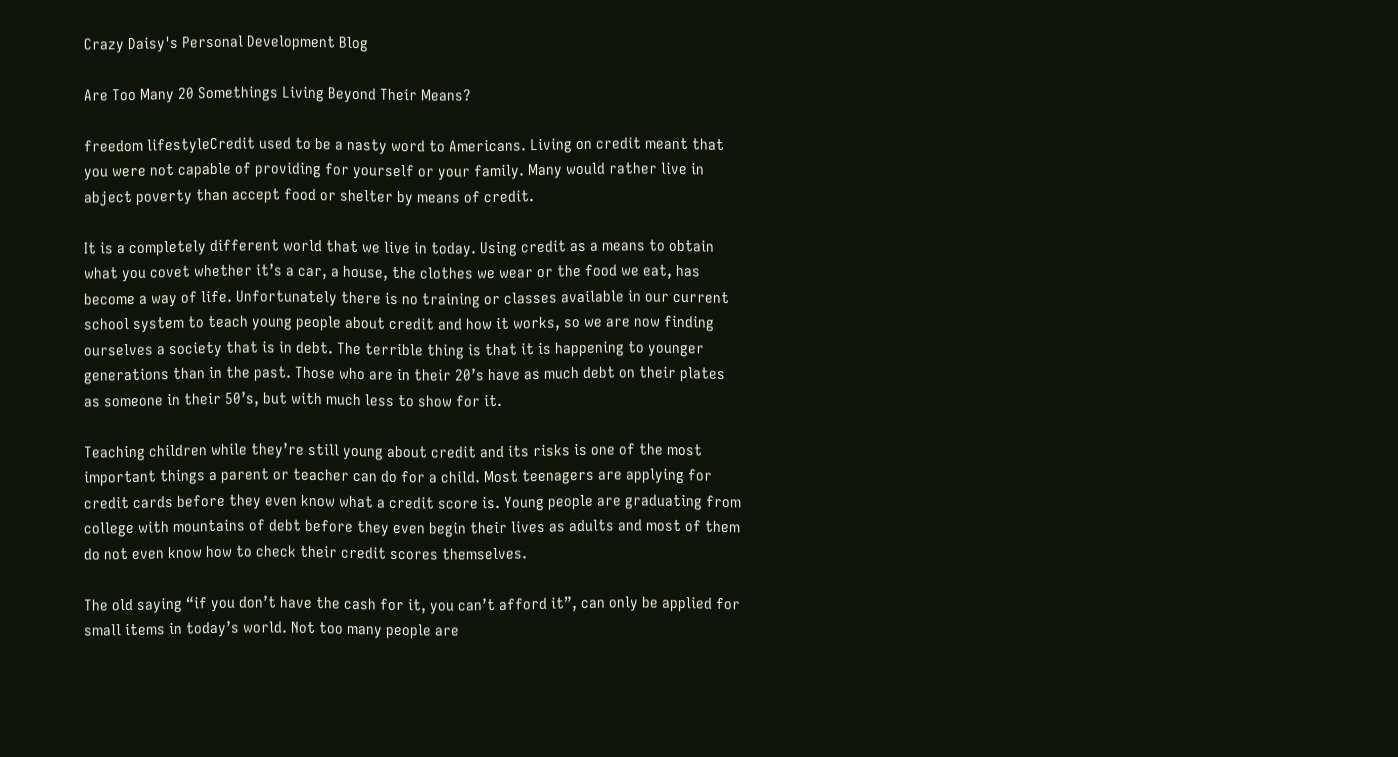Crazy Daisy's Personal Development Blog

Are Too Many 20 Somethings Living Beyond Their Means?

freedom lifestyleCredit used to be a nasty word to Americans. Living on credit meant that you were not capable of providing for yourself or your family. Many would rather live in abject poverty than accept food or shelter by means of credit.

It is a completely different world that we live in today. Using credit as a means to obtain what you covet whether it’s a car, a house, the clothes we wear or the food we eat, has become a way of life. Unfortunately there is no training or classes available in our current school system to teach young people about credit and how it works, so we are now finding ourselves a society that is in debt. The terrible thing is that it is happening to younger generations than in the past. Those who are in their 20’s have as much debt on their plates as someone in their 50’s, but with much less to show for it.

Teaching children while they’re still young about credit and its risks is one of the most important things a parent or teacher can do for a child. Most teenagers are applying for credit cards before they even know what a credit score is. Young people are graduating from college with mountains of debt before they even begin their lives as adults and most of them do not even know how to check their credit scores themselves.

The old saying “if you don’t have the cash for it, you can’t afford it”, can only be applied for small items in today’s world. Not too many people are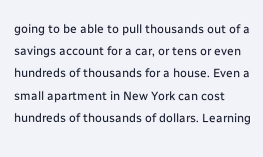going to be able to pull thousands out of a savings account for a car, or tens or even hundreds of thousands for a house. Even a small apartment in New York can cost hundreds of thousands of dollars. Learning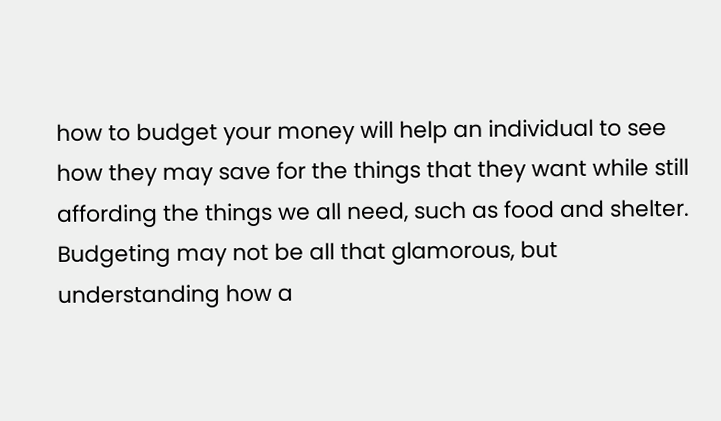how to budget your money will help an individual to see how they may save for the things that they want while still affording the things we all need, such as food and shelter. Budgeting may not be all that glamorous, but understanding how a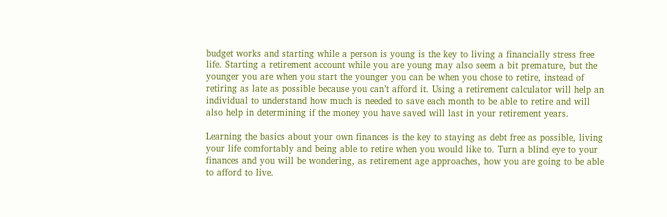budget works and starting while a person is young is the key to living a financially stress free life. Starting a retirement account while you are young may also seem a bit premature, but the younger you are when you start the younger you can be when you chose to retire, instead of retiring as late as possible because you can’t afford it. Using a retirement calculator will help an individual to understand how much is needed to save each month to be able to retire and will also help in determining if the money you have saved will last in your retirement years.

Learning the basics about your own finances is the key to staying as debt free as possible, living your life comfortably and being able to retire when you would like to. Turn a blind eye to your finances and you will be wondering, as retirement age approaches, how you are going to be able to afford to live.